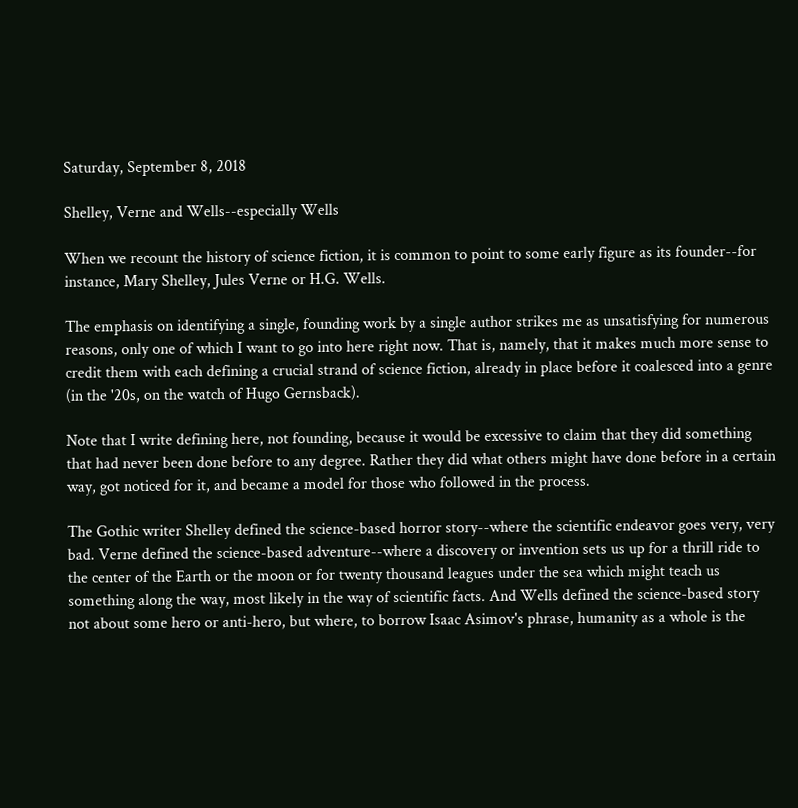Saturday, September 8, 2018

Shelley, Verne and Wells--especially Wells

When we recount the history of science fiction, it is common to point to some early figure as its founder--for instance, Mary Shelley, Jules Verne or H.G. Wells.

The emphasis on identifying a single, founding work by a single author strikes me as unsatisfying for numerous reasons, only one of which I want to go into here right now. That is, namely, that it makes much more sense to credit them with each defining a crucial strand of science fiction, already in place before it coalesced into a genre (in the '20s, on the watch of Hugo Gernsback).

Note that I write defining here, not founding, because it would be excessive to claim that they did something that had never been done before to any degree. Rather they did what others might have done before in a certain way, got noticed for it, and became a model for those who followed in the process.

The Gothic writer Shelley defined the science-based horror story--where the scientific endeavor goes very, very bad. Verne defined the science-based adventure--where a discovery or invention sets us up for a thrill ride to the center of the Earth or the moon or for twenty thousand leagues under the sea which might teach us something along the way, most likely in the way of scientific facts. And Wells defined the science-based story not about some hero or anti-hero, but where, to borrow Isaac Asimov's phrase, humanity as a whole is the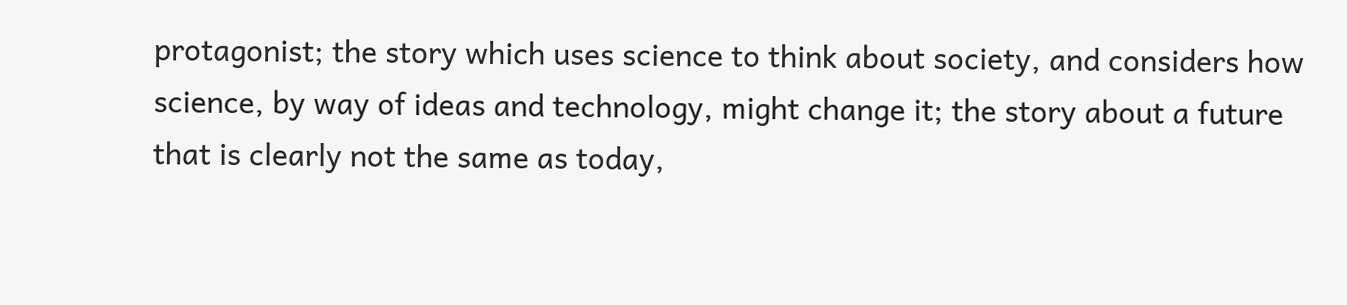protagonist; the story which uses science to think about society, and considers how science, by way of ideas and technology, might change it; the story about a future that is clearly not the same as today,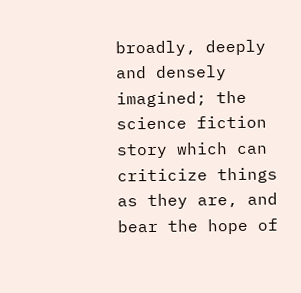broadly, deeply and densely imagined; the science fiction story which can criticize things as they are, and bear the hope of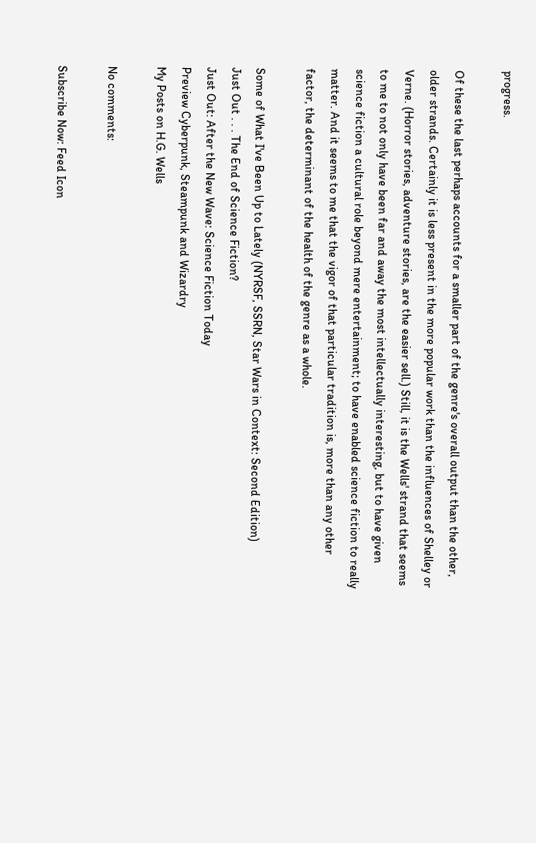progress.

Of these the last perhaps accounts for a smaller part of the genre's overall output than the other, older strands. Certainly it is less present in the more popular work than the influences of Shelley or Verne. (Horror stories, adventure stories, are the easier sell.) Still, it is the Wells' strand that seems to me to not only have been far and away the most intellectually interesting, but to have given science fiction a cultural role beyond mere entertainment; to have enabled science fiction to really matter. And it seems to me that the vigor of that particular tradition is, more than any other factor, the determinant of the health of the genre as a whole.

Some of What I've Been Up to Lately (NYRSF, SSRN, Star Wars in Context: Second Edition)
Just Out . . . The End of Science Fiction?
Just Out: After the New Wave: Science Fiction Today
Preview Cyberpunk, Steampunk and Wizardry
My Posts on H.G. Wells

No comments:

Subscribe Now: Feed Icon